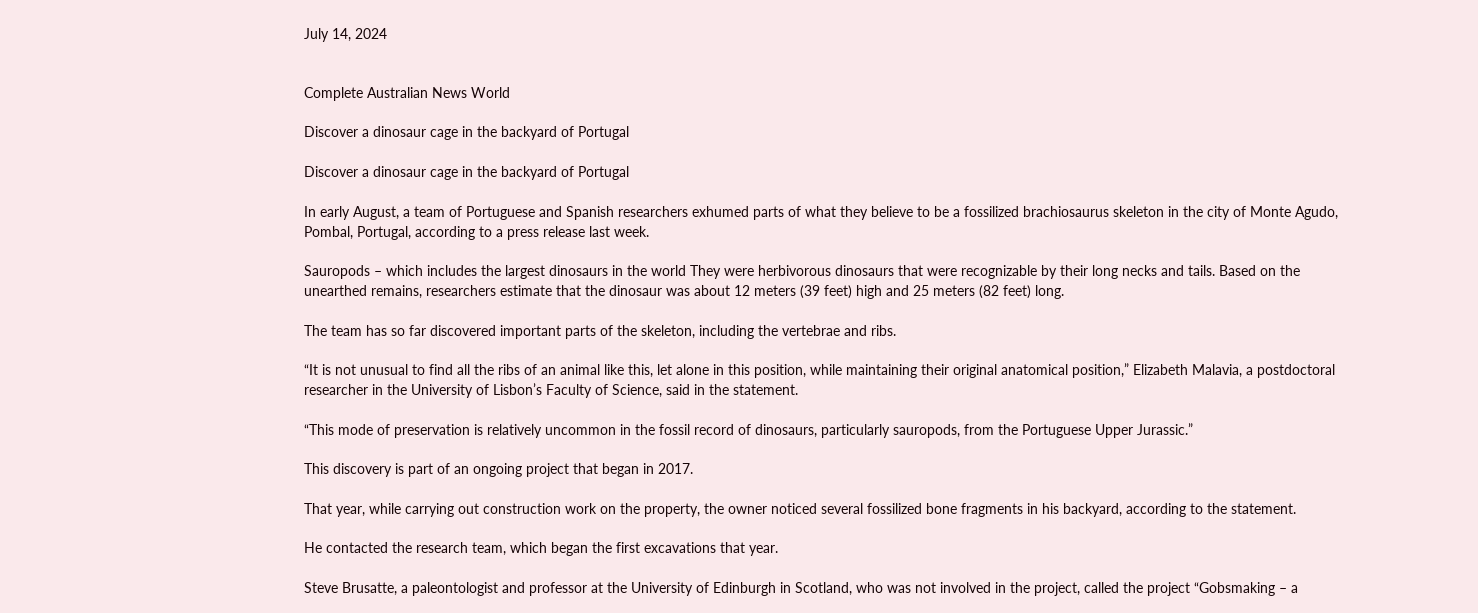July 14, 2024


Complete Australian News World

Discover a dinosaur cage in the backyard of Portugal

Discover a dinosaur cage in the backyard of Portugal

In early August, a team of Portuguese and Spanish researchers exhumed parts of what they believe to be a fossilized brachiosaurus skeleton in the city of Monte Agudo, Pombal, Portugal, according to a press release last week.

Sauropods – which includes the largest dinosaurs in the world They were herbivorous dinosaurs that were recognizable by their long necks and tails. Based on the unearthed remains, researchers estimate that the dinosaur was about 12 meters (39 feet) high and 25 meters (82 feet) long.

The team has so far discovered important parts of the skeleton, including the vertebrae and ribs.

“It is not unusual to find all the ribs of an animal like this, let alone in this position, while maintaining their original anatomical position,” Elizabeth Malavia, a postdoctoral researcher in the University of Lisbon’s Faculty of Science, said in the statement.

“This mode of preservation is relatively uncommon in the fossil record of dinosaurs, particularly sauropods, from the Portuguese Upper Jurassic.”

This discovery is part of an ongoing project that began in 2017.

That year, while carrying out construction work on the property, the owner noticed several fossilized bone fragments in his backyard, according to the statement.

He contacted the research team, which began the first excavations that year.

Steve Brusatte, a paleontologist and professor at the University of Edinburgh in Scotland, who was not involved in the project, called the project “Gobsmaking – a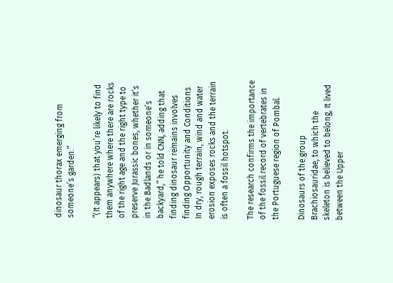dinosaur thorax emerging from someone’s garden.”

“(It appears) that you’re likely to find them anywhere where there are rocks of the right age and the right type to preserve Jurassic bones, whether it’s in the Badlands or in someone’s backyard,” he told CNN, adding that finding dinosaur remains involves finding Opportunity and Conditions In dry, rough terrain, wind and water erosion exposes rocks and the terrain is often a fossil hotspot.

The research confirms the importance of the fossil record of vertebrates in the Portuguese region of Pombal.

Dinosaurs of the group Brachiosauridae, to which the skeleton is believed to belong, It lived between the Upper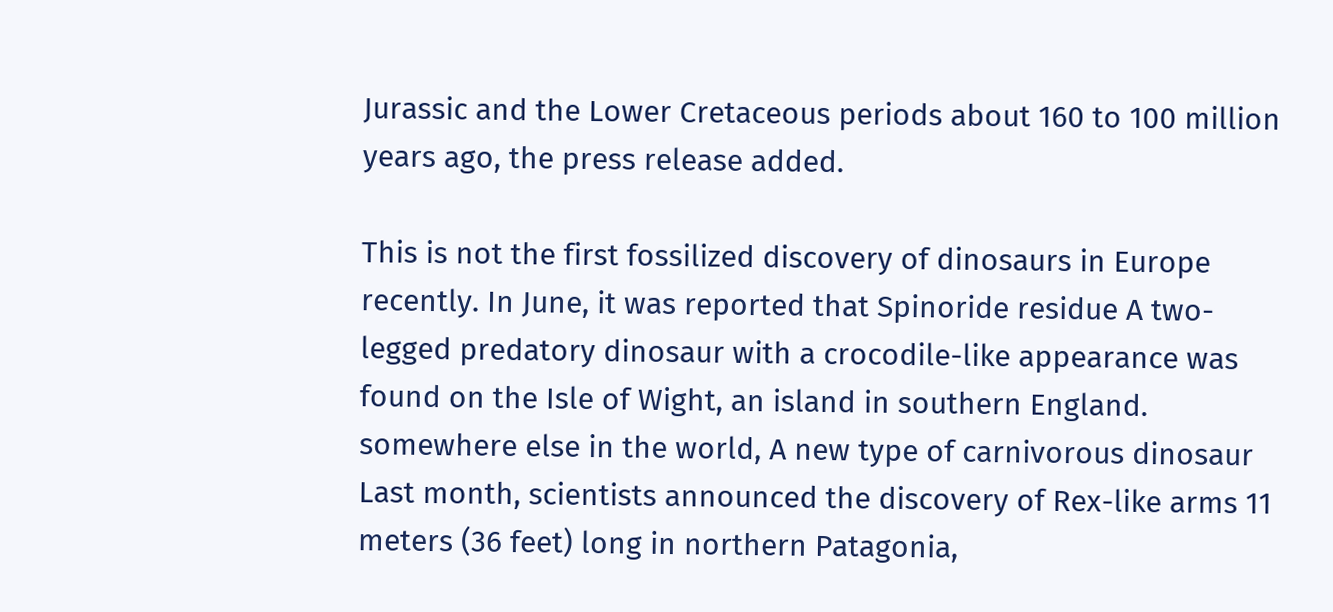Jurassic and the Lower Cretaceous periods about 160 to 100 million years ago, the press release added.

This is not the first fossilized discovery of dinosaurs in Europe recently. In June, it was reported that Spinoride residue A two-legged predatory dinosaur with a crocodile-like appearance was found on the Isle of Wight, an island in southern England.
somewhere else in the world, A new type of carnivorous dinosaur Last month, scientists announced the discovery of Rex-like arms 11 meters (36 feet) long in northern Patagonia,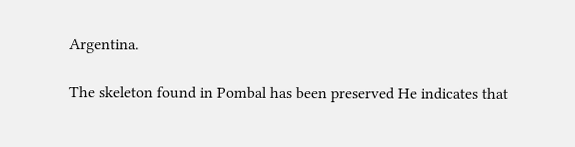Argentina.

The skeleton found in Pombal has been preserved He indicates that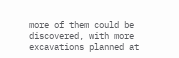more of them could be discovered, with more excavations planned at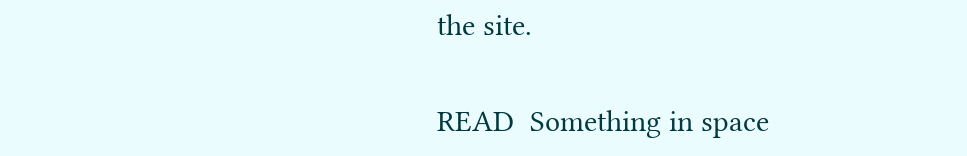the site.

READ  Something in space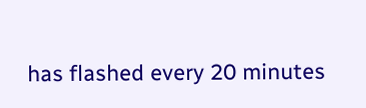has flashed every 20 minutes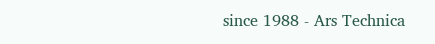since 1988 - Ars Technica